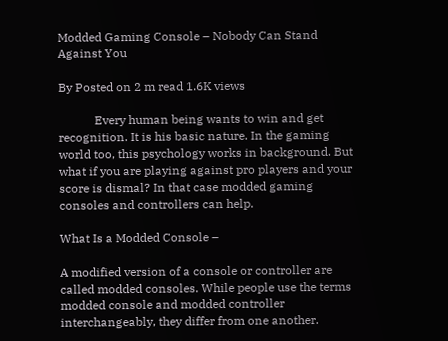Modded Gaming Console – Nobody Can Stand Against You

By Posted on 2 m read 1.6K views

            Every human being wants to win and get recognition. It is his basic nature. In the gaming world too, this psychology works in background. But what if you are playing against pro players and your score is dismal? In that case modded gaming consoles and controllers can help.

What Is a Modded Console –

A modified version of a console or controller are called modded consoles. While people use the terms modded console and modded controller interchangeably, they differ from one another.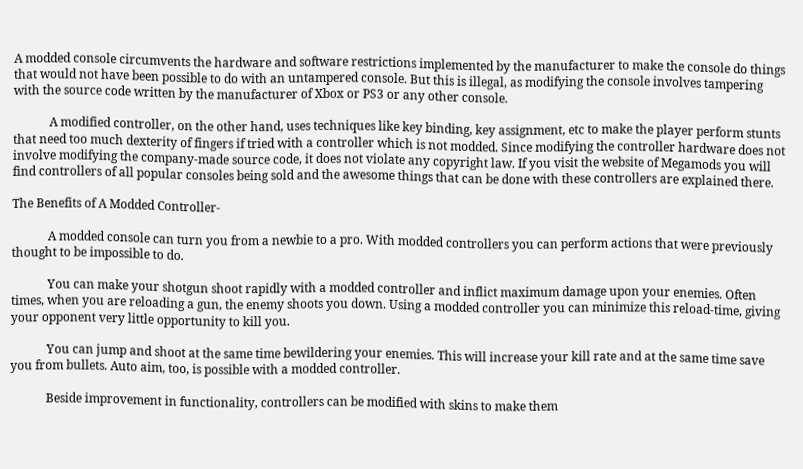A modded console circumvents the hardware and software restrictions implemented by the manufacturer to make the console do things that would not have been possible to do with an untampered console. But this is illegal, as modifying the console involves tampering with the source code written by the manufacturer of Xbox or PS3 or any other console.

            A modified controller, on the other hand, uses techniques like key binding, key assignment, etc to make the player perform stunts that need too much dexterity of fingers if tried with a controller which is not modded. Since modifying the controller hardware does not involve modifying the company-made source code, it does not violate any copyright law. If you visit the website of Megamods you will find controllers of all popular consoles being sold and the awesome things that can be done with these controllers are explained there.

The Benefits of A Modded Controller-

            A modded console can turn you from a newbie to a pro. With modded controllers you can perform actions that were previously thought to be impossible to do.

            You can make your shotgun shoot rapidly with a modded controller and inflict maximum damage upon your enemies. Often times, when you are reloading a gun, the enemy shoots you down. Using a modded controller you can minimize this reload-time, giving your opponent very little opportunity to kill you.

            You can jump and shoot at the same time bewildering your enemies. This will increase your kill rate and at the same time save you from bullets. Auto aim, too, is possible with a modded controller.

            Beside improvement in functionality, controllers can be modified with skins to make them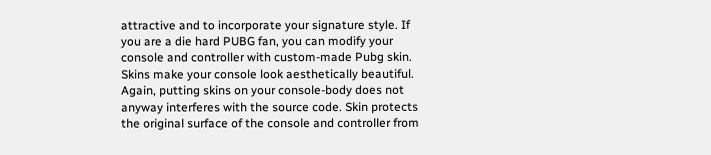attractive and to incorporate your signature style. If you are a die hard PUBG fan, you can modify your console and controller with custom-made Pubg skin. Skins make your console look aesthetically beautiful. Again, putting skins on your console-body does not anyway interferes with the source code. Skin protects the original surface of the console and controller from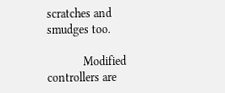scratches and smudges too.

            Modified controllers are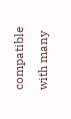compatible with many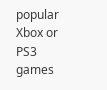popular Xbox or PS3 games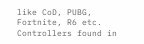like CoD, PUBG, Fortnite, R6 etc. Controllers found in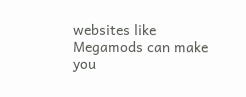websites like Megamods can make you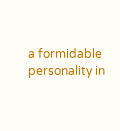a formidable personality in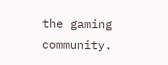the gaming community.